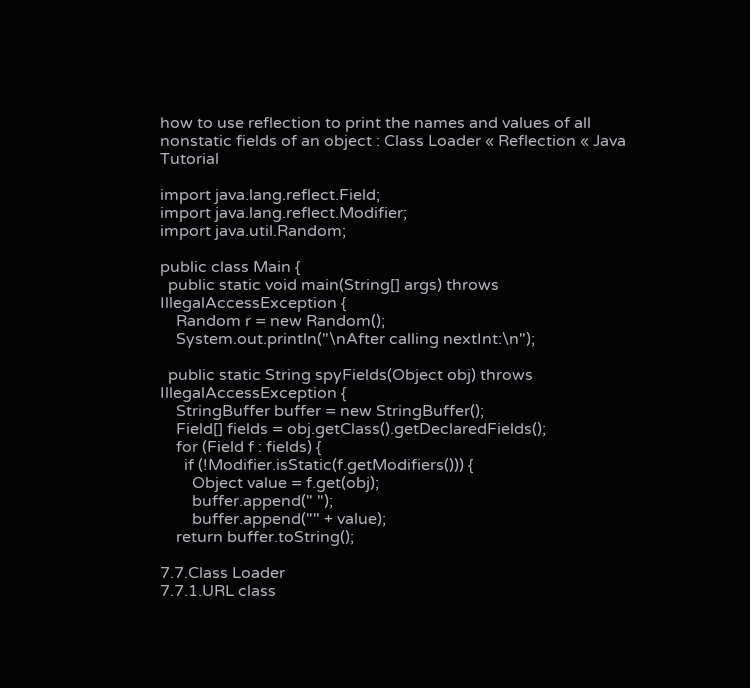how to use reflection to print the names and values of all nonstatic fields of an object : Class Loader « Reflection « Java Tutorial

import java.lang.reflect.Field;
import java.lang.reflect.Modifier;
import java.util.Random;

public class Main {
  public static void main(String[] args) throws IllegalAccessException {
    Random r = new Random();
    System.out.println("\nAfter calling nextInt:\n");

  public static String spyFields(Object obj) throws IllegalAccessException {
    StringBuffer buffer = new StringBuffer();
    Field[] fields = obj.getClass().getDeclaredFields();
    for (Field f : fields) {
      if (!Modifier.isStatic(f.getModifiers())) {
        Object value = f.get(obj);
        buffer.append(" ");
        buffer.append("" + value);
    return buffer.toString();

7.7.Class Loader
7.7.1.URL class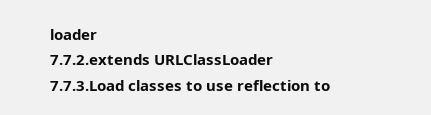loader
7.7.2.extends URLClassLoader
7.7.3.Load classes to use reflection to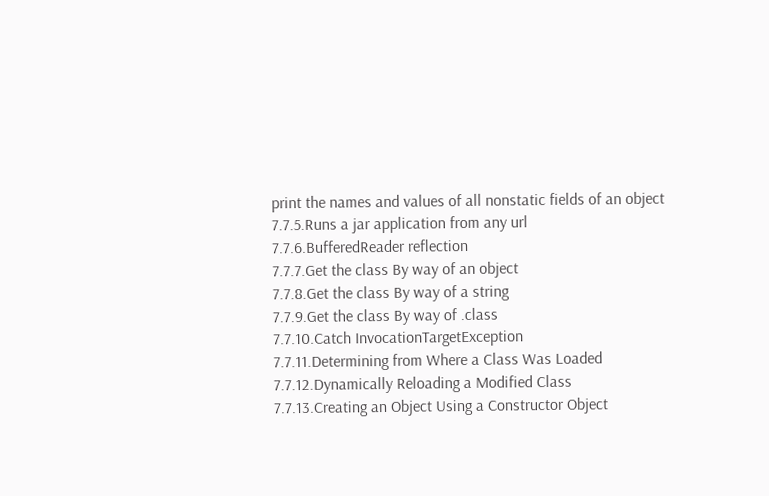print the names and values of all nonstatic fields of an object
7.7.5.Runs a jar application from any url
7.7.6.BufferedReader reflection
7.7.7.Get the class By way of an object
7.7.8.Get the class By way of a string
7.7.9.Get the class By way of .class
7.7.10.Catch InvocationTargetException
7.7.11.Determining from Where a Class Was Loaded
7.7.12.Dynamically Reloading a Modified Class
7.7.13.Creating an Object Using a Constructor Object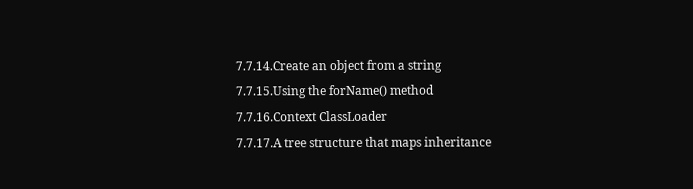7.7.14.Create an object from a string
7.7.15.Using the forName() method
7.7.16.Context ClassLoader
7.7.17.A tree structure that maps inheritance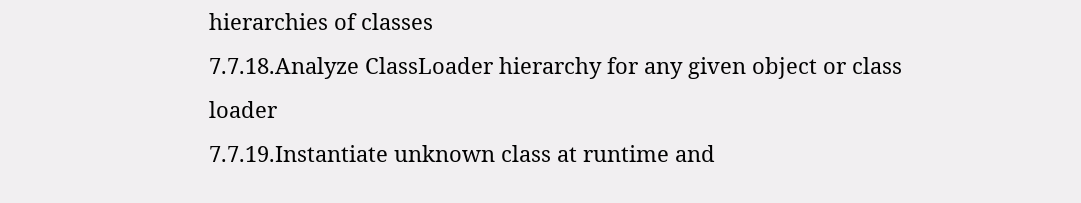hierarchies of classes
7.7.18.Analyze ClassLoader hierarchy for any given object or class loader
7.7.19.Instantiate unknown class at runtime and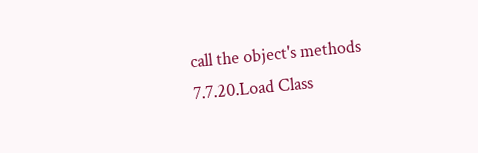call the object's methods
7.7.20.Load Class